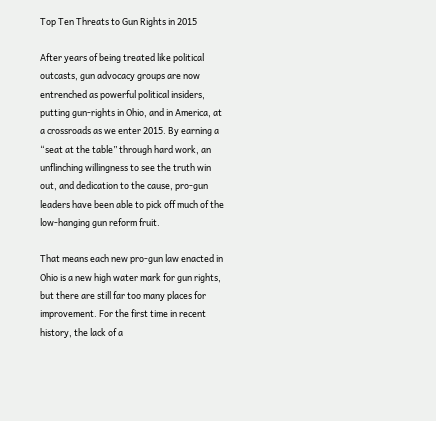Top Ten Threats to Gun Rights in 2015

After years of being treated like political outcasts, gun advocacy groups are now entrenched as powerful political insiders, putting gun-rights in Ohio, and in America, at a crossroads as we enter 2015. By earning a “seat at the table” through hard work, an unflinching willingness to see the truth win out, and dedication to the cause, pro-gun leaders have been able to pick off much of the low-hanging gun reform fruit.

That means each new pro-gun law enacted in Ohio is a new high water mark for gun rights, but there are still far too many places for improvement. For the first time in recent history, the lack of a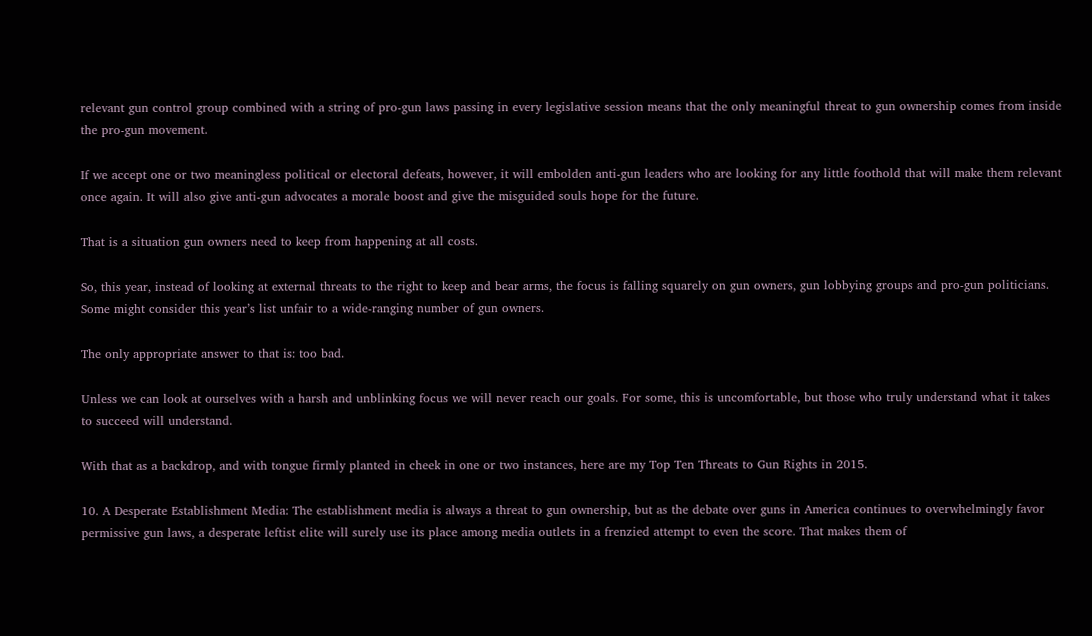relevant gun control group combined with a string of pro-gun laws passing in every legislative session means that the only meaningful threat to gun ownership comes from inside the pro-gun movement.

If we accept one or two meaningless political or electoral defeats, however, it will embolden anti-gun leaders who are looking for any little foothold that will make them relevant once again. It will also give anti-gun advocates a morale boost and give the misguided souls hope for the future.

That is a situation gun owners need to keep from happening at all costs.

So, this year, instead of looking at external threats to the right to keep and bear arms, the focus is falling squarely on gun owners, gun lobbying groups and pro-gun politicians. Some might consider this year’s list unfair to a wide-ranging number of gun owners.

The only appropriate answer to that is: too bad.

Unless we can look at ourselves with a harsh and unblinking focus we will never reach our goals. For some, this is uncomfortable, but those who truly understand what it takes to succeed will understand.

With that as a backdrop, and with tongue firmly planted in cheek in one or two instances, here are my Top Ten Threats to Gun Rights in 2015.

10. A Desperate Establishment Media: The establishment media is always a threat to gun ownership, but as the debate over guns in America continues to overwhelmingly favor permissive gun laws, a desperate leftist elite will surely use its place among media outlets in a frenzied attempt to even the score. That makes them of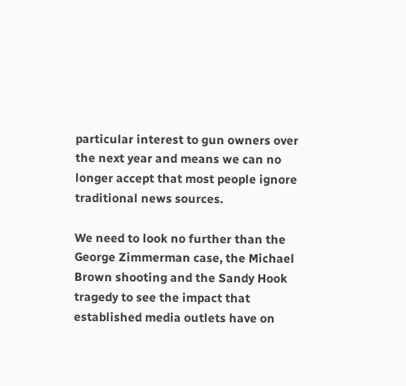particular interest to gun owners over the next year and means we can no longer accept that most people ignore traditional news sources.

We need to look no further than the George Zimmerman case, the Michael Brown shooting and the Sandy Hook tragedy to see the impact that established media outlets have on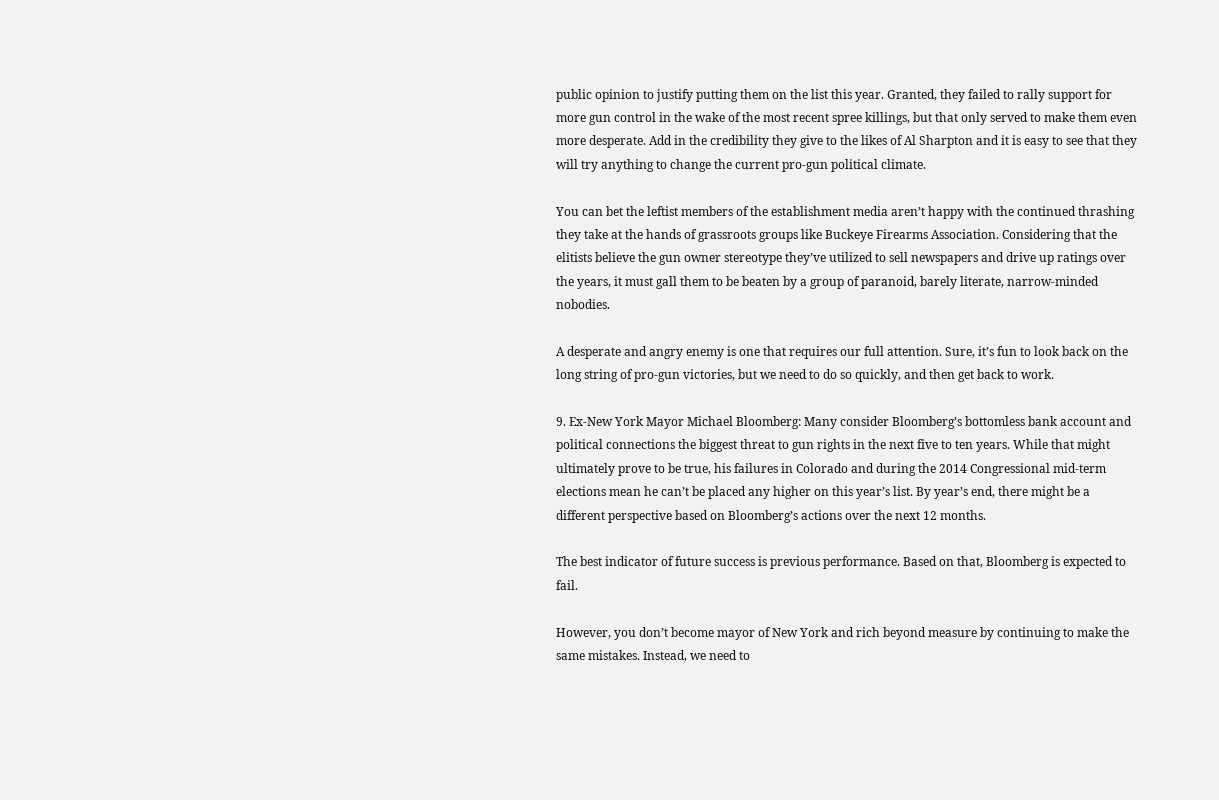public opinion to justify putting them on the list this year. Granted, they failed to rally support for more gun control in the wake of the most recent spree killings, but that only served to make them even more desperate. Add in the credibility they give to the likes of Al Sharpton and it is easy to see that they will try anything to change the current pro-gun political climate.

You can bet the leftist members of the establishment media aren’t happy with the continued thrashing they take at the hands of grassroots groups like Buckeye Firearms Association. Considering that the elitists believe the gun owner stereotype they’ve utilized to sell newspapers and drive up ratings over the years, it must gall them to be beaten by a group of paranoid, barely literate, narrow-minded nobodies.

A desperate and angry enemy is one that requires our full attention. Sure, it’s fun to look back on the long string of pro-gun victories, but we need to do so quickly, and then get back to work.

9. Ex-New York Mayor Michael Bloomberg: Many consider Bloomberg’s bottomless bank account and political connections the biggest threat to gun rights in the next five to ten years. While that might ultimately prove to be true, his failures in Colorado and during the 2014 Congressional mid-term elections mean he can’t be placed any higher on this year’s list. By year’s end, there might be a different perspective based on Bloomberg’s actions over the next 12 months.

The best indicator of future success is previous performance. Based on that, Bloomberg is expected to fail.

However, you don’t become mayor of New York and rich beyond measure by continuing to make the same mistakes. Instead, we need to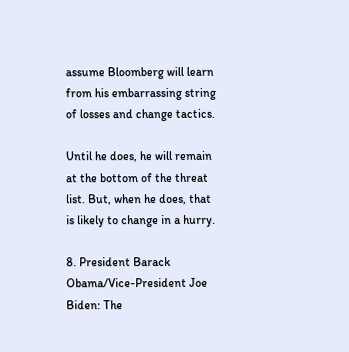assume Bloomberg will learn from his embarrassing string of losses and change tactics.

Until he does, he will remain at the bottom of the threat list. But, when he does, that is likely to change in a hurry.

8. President Barack Obama/Vice-President Joe Biden: The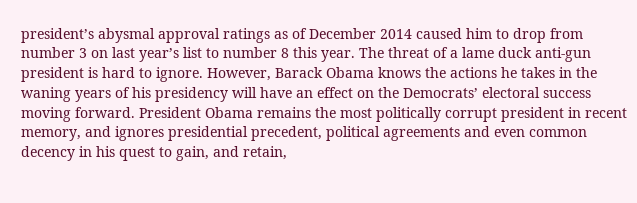president’s abysmal approval ratings as of December 2014 caused him to drop from number 3 on last year’s list to number 8 this year. The threat of a lame duck anti-gun president is hard to ignore. However, Barack Obama knows the actions he takes in the waning years of his presidency will have an effect on the Democrats’ electoral success moving forward. President Obama remains the most politically corrupt president in recent memory, and ignores presidential precedent, political agreements and even common decency in his quest to gain, and retain,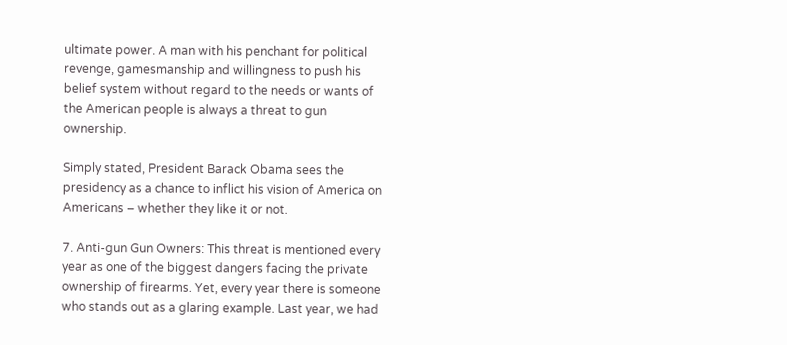ultimate power. A man with his penchant for political revenge, gamesmanship and willingness to push his belief system without regard to the needs or wants of the American people is always a threat to gun ownership.

Simply stated, President Barack Obama sees the presidency as a chance to inflict his vision of America on Americans – whether they like it or not.

7. Anti-gun Gun Owners: This threat is mentioned every year as one of the biggest dangers facing the private ownership of firearms. Yet, every year there is someone who stands out as a glaring example. Last year, we had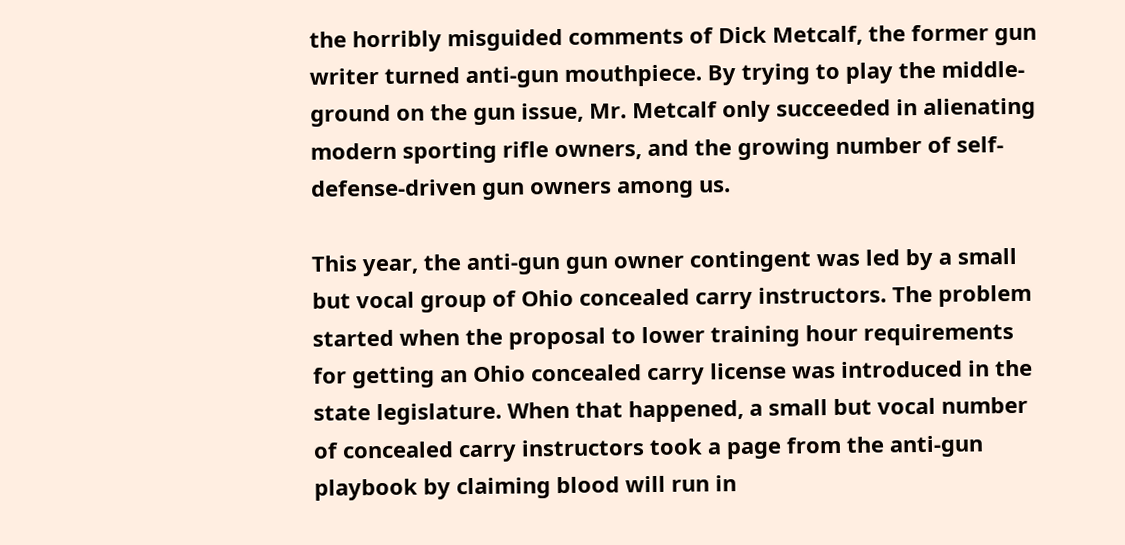the horribly misguided comments of Dick Metcalf, the former gun writer turned anti-gun mouthpiece. By trying to play the middle-ground on the gun issue, Mr. Metcalf only succeeded in alienating modern sporting rifle owners, and the growing number of self-defense-driven gun owners among us.

This year, the anti-gun gun owner contingent was led by a small but vocal group of Ohio concealed carry instructors. The problem started when the proposal to lower training hour requirements for getting an Ohio concealed carry license was introduced in the state legislature. When that happened, a small but vocal number of concealed carry instructors took a page from the anti-gun playbook by claiming blood will run in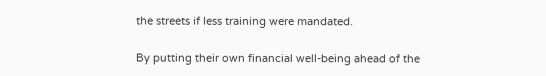the streets if less training were mandated.

By putting their own financial well-being ahead of the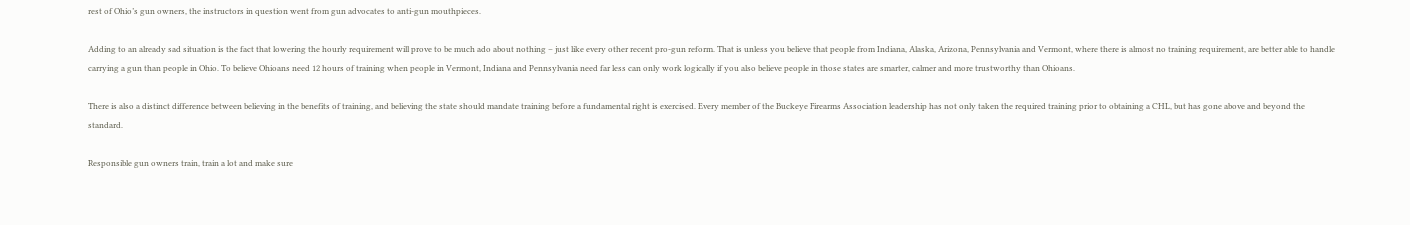rest of Ohio’s gun owners, the instructors in question went from gun advocates to anti-gun mouthpieces.

Adding to an already sad situation is the fact that lowering the hourly requirement will prove to be much ado about nothing – just like every other recent pro-gun reform. That is unless you believe that people from Indiana, Alaska, Arizona, Pennsylvania and Vermont, where there is almost no training requirement, are better able to handle carrying a gun than people in Ohio. To believe Ohioans need 12 hours of training when people in Vermont, Indiana and Pennsylvania need far less can only work logically if you also believe people in those states are smarter, calmer and more trustworthy than Ohioans.

There is also a distinct difference between believing in the benefits of training, and believing the state should mandate training before a fundamental right is exercised. Every member of the Buckeye Firearms Association leadership has not only taken the required training prior to obtaining a CHL, but has gone above and beyond the standard.

Responsible gun owners train, train a lot and make sure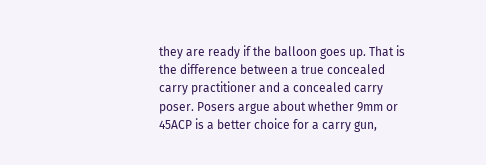they are ready if the balloon goes up. That is the difference between a true concealed carry practitioner and a concealed carry poser. Posers argue about whether 9mm or 45ACP is a better choice for a carry gun,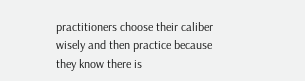practitioners choose their caliber wisely and then practice because they know there is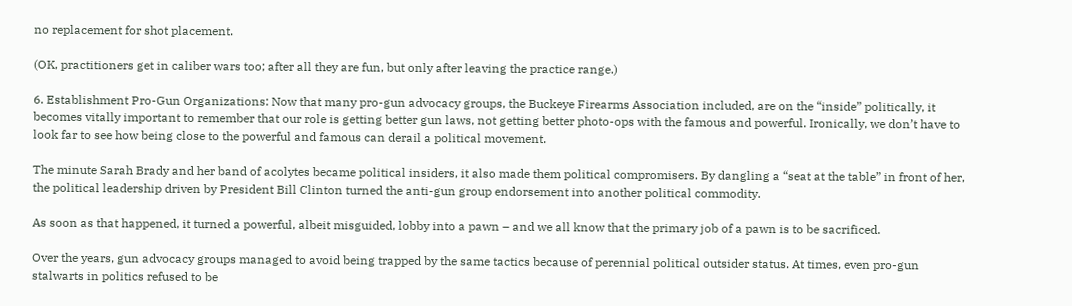no replacement for shot placement.

(OK, practitioners get in caliber wars too; after all they are fun, but only after leaving the practice range.)

6. Establishment Pro-Gun Organizations: Now that many pro-gun advocacy groups, the Buckeye Firearms Association included, are on the “inside” politically, it becomes vitally important to remember that our role is getting better gun laws, not getting better photo-ops with the famous and powerful. Ironically, we don’t have to look far to see how being close to the powerful and famous can derail a political movement.

The minute Sarah Brady and her band of acolytes became political insiders, it also made them political compromisers. By dangling a “seat at the table” in front of her, the political leadership driven by President Bill Clinton turned the anti-gun group endorsement into another political commodity.

As soon as that happened, it turned a powerful, albeit misguided, lobby into a pawn – and we all know that the primary job of a pawn is to be sacrificed.

Over the years, gun advocacy groups managed to avoid being trapped by the same tactics because of perennial political outsider status. At times, even pro-gun stalwarts in politics refused to be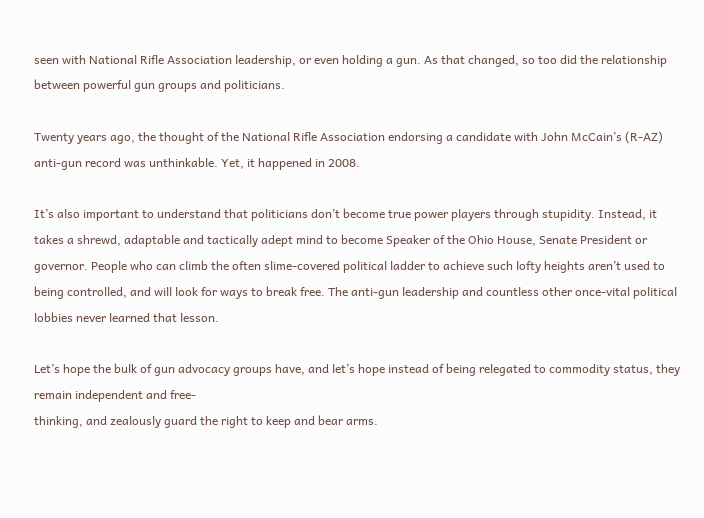seen with National Rifle Association leadership, or even holding a gun. As that changed, so too did the relationship between powerful gun groups and politicians.

Twenty years ago, the thought of the National Rifle Association endorsing a candidate with John McCain’s (R-AZ) anti-gun record was unthinkable. Yet, it happened in 2008.

It’s also important to understand that politicians don’t become true power players through stupidity. Instead, it takes a shrewd, adaptable and tactically adept mind to become Speaker of the Ohio House, Senate President or governor. People who can climb the often slime-covered political ladder to achieve such lofty heights aren’t used to being controlled, and will look for ways to break free. The anti-gun leadership and countless other once-vital political lobbies never learned that lesson.

Let’s hope the bulk of gun advocacy groups have, and let’s hope instead of being relegated to commodity status, they remain independent and free-
thinking, and zealously guard the right to keep and bear arms.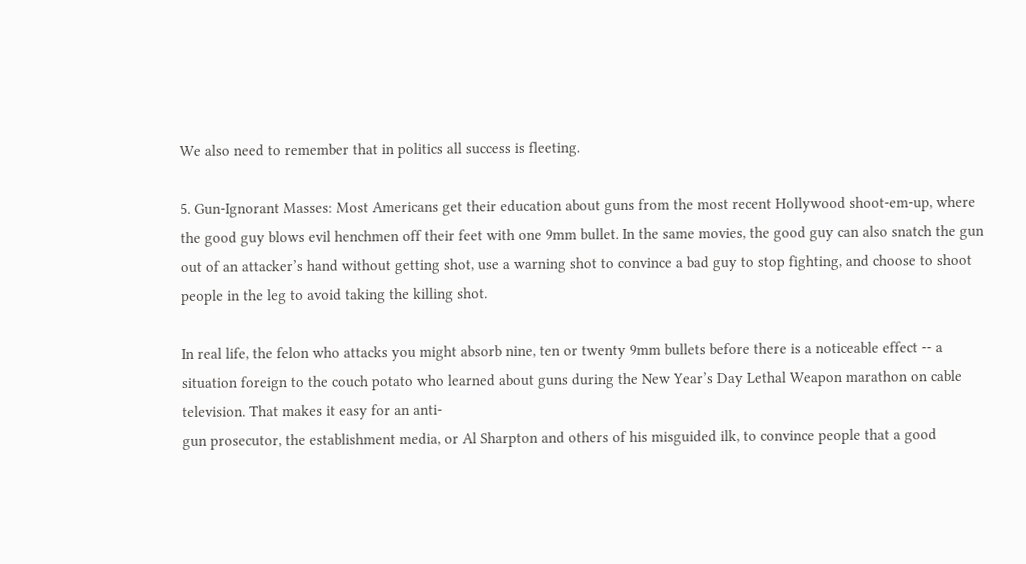We also need to remember that in politics all success is fleeting.

5. Gun-Ignorant Masses: Most Americans get their education about guns from the most recent Hollywood shoot-em-up, where the good guy blows evil henchmen off their feet with one 9mm bullet. In the same movies, the good guy can also snatch the gun out of an attacker’s hand without getting shot, use a warning shot to convince a bad guy to stop fighting, and choose to shoot people in the leg to avoid taking the killing shot.

In real life, the felon who attacks you might absorb nine, ten or twenty 9mm bullets before there is a noticeable effect -- a situation foreign to the couch potato who learned about guns during the New Year’s Day Lethal Weapon marathon on cable television. That makes it easy for an anti-
gun prosecutor, the establishment media, or Al Sharpton and others of his misguided ilk, to convince people that a good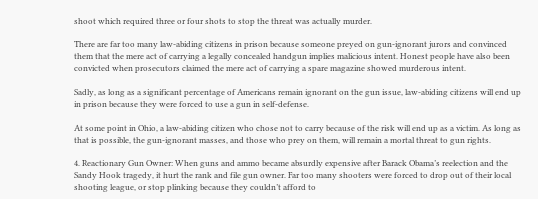shoot which required three or four shots to stop the threat was actually murder.

There are far too many law-abiding citizens in prison because someone preyed on gun-ignorant jurors and convinced them that the mere act of carrying a legally concealed handgun implies malicious intent. Honest people have also been convicted when prosecutors claimed the mere act of carrying a spare magazine showed murderous intent.

Sadly, as long as a significant percentage of Americans remain ignorant on the gun issue, law-abiding citizens will end up in prison because they were forced to use a gun in self-defense.

At some point in Ohio, a law-abiding citizen who chose not to carry because of the risk will end up as a victim. As long as that is possible, the gun-ignorant masses, and those who prey on them, will remain a mortal threat to gun rights.

4. Reactionary Gun Owner: When guns and ammo became absurdly expensive after Barack Obama’s reelection and the Sandy Hook tragedy, it hurt the rank and file gun owner. Far too many shooters were forced to drop out of their local shooting league, or stop plinking because they couldn’t afford to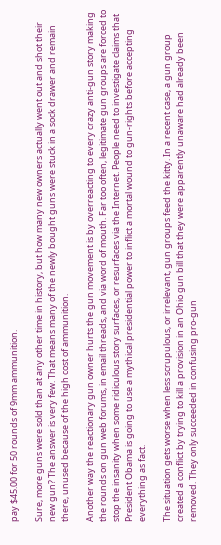pay $45.00 for 50 rounds of 9mm ammunition.

Sure, more guns were sold than at any other time in history, but how many new owners actually went out and shot their new gun? The answer is very few. That means many of the newly bought guns were stuck in a sock drawer and remain there, unused because of the high cost of ammunition.

Another way the reactionary gun owner hurts the gun movement is by overreacting to every crazy anti-gun story making the rounds on gun web forums, in email threads, and via word of mouth. Far too often, legitimate gun groups are forced to stop the insanity when some ridiculous story surfaces, or resurfaces via the Internet. People need to investigate claims that President Obama is going to use a mythical presidential power to inflict a mortal wound to gun-rights before accepting everything as fact.

The situation gets worse when less scrupulous, or irrelevant, gun groups feed the kitty. In a recent case, a gun group created a conflict by trying to kill a provision in an Ohio gun bill that they were apparently unaware had already been removed. They only succeeded in confusing pro-gun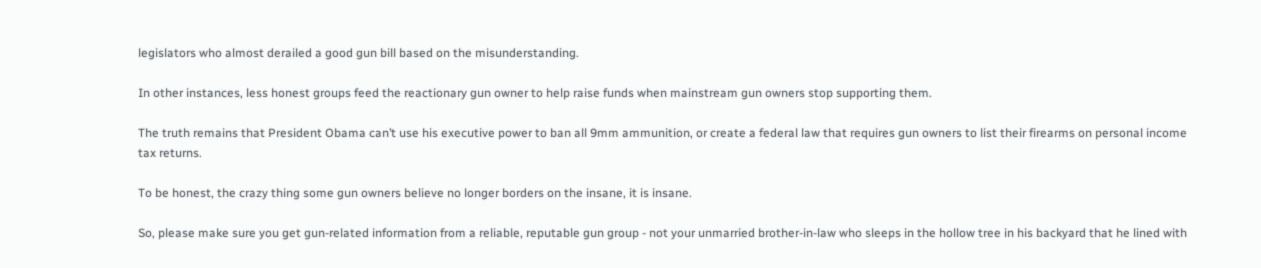legislators who almost derailed a good gun bill based on the misunderstanding.

In other instances, less honest groups feed the reactionary gun owner to help raise funds when mainstream gun owners stop supporting them.

The truth remains that President Obama can’t use his executive power to ban all 9mm ammunition, or create a federal law that requires gun owners to list their firearms on personal income tax returns.

To be honest, the crazy thing some gun owners believe no longer borders on the insane, it is insane.

So, please make sure you get gun-related information from a reliable, reputable gun group - not your unmarried brother-in-law who sleeps in the hollow tree in his backyard that he lined with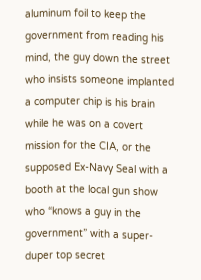aluminum foil to keep the government from reading his mind, the guy down the street who insists someone implanted a computer chip is his brain while he was on a covert mission for the CIA, or the supposed Ex-Navy Seal with a booth at the local gun show who “knows a guy in the government” with a super-duper top secret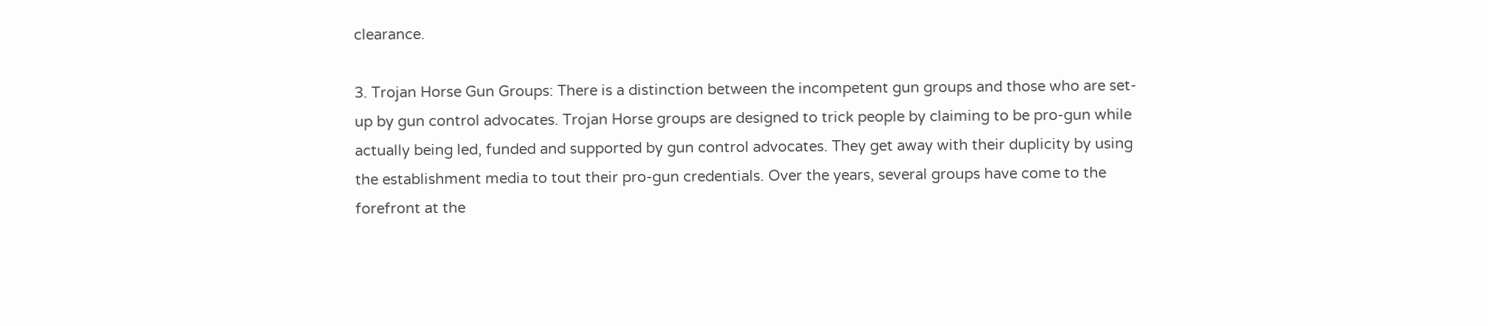clearance.

3. Trojan Horse Gun Groups: There is a distinction between the incompetent gun groups and those who are set-up by gun control advocates. Trojan Horse groups are designed to trick people by claiming to be pro-gun while actually being led, funded and supported by gun control advocates. They get away with their duplicity by using the establishment media to tout their pro-gun credentials. Over the years, several groups have come to the forefront at the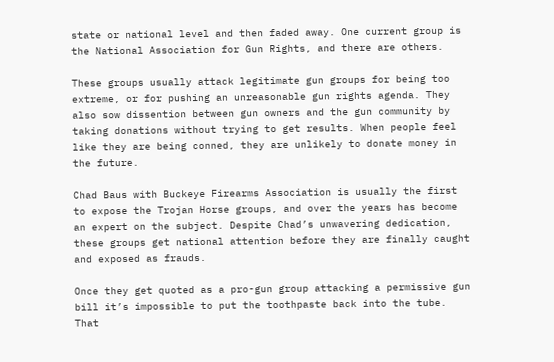state or national level and then faded away. One current group is the National Association for Gun Rights, and there are others.

These groups usually attack legitimate gun groups for being too extreme, or for pushing an unreasonable gun rights agenda. They also sow dissention between gun owners and the gun community by taking donations without trying to get results. When people feel like they are being conned, they are unlikely to donate money in the future.

Chad Baus with Buckeye Firearms Association is usually the first to expose the Trojan Horse groups, and over the years has become an expert on the subject. Despite Chad’s unwavering dedication, these groups get national attention before they are finally caught and exposed as frauds.

Once they get quoted as a pro-gun group attacking a permissive gun bill it’s impossible to put the toothpaste back into the tube. That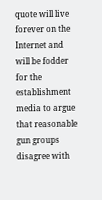quote will live forever on the Internet and will be fodder for the establishment media to argue that reasonable gun groups disagree with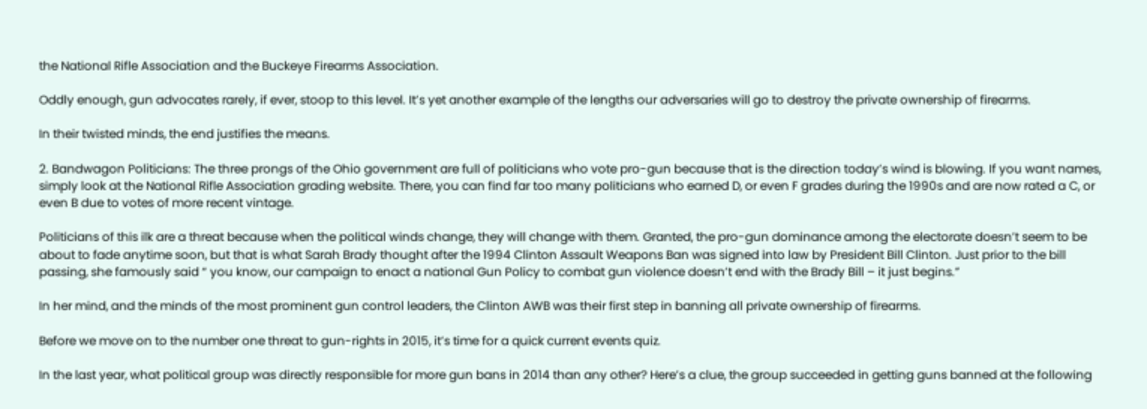the National Rifle Association and the Buckeye Firearms Association.

Oddly enough, gun advocates rarely, if ever, stoop to this level. It’s yet another example of the lengths our adversaries will go to destroy the private ownership of firearms.

In their twisted minds, the end justifies the means.

2. Bandwagon Politicians: The three prongs of the Ohio government are full of politicians who vote pro-gun because that is the direction today’s wind is blowing. If you want names, simply look at the National Rifle Association grading website. There, you can find far too many politicians who earned D, or even F grades during the 1990s and are now rated a C, or even B due to votes of more recent vintage.

Politicians of this ilk are a threat because when the political winds change, they will change with them. Granted, the pro-gun dominance among the electorate doesn’t seem to be about to fade anytime soon, but that is what Sarah Brady thought after the 1994 Clinton Assault Weapons Ban was signed into law by President Bill Clinton. Just prior to the bill passing, she famously said “ you know, our campaign to enact a national Gun Policy to combat gun violence doesn’t end with the Brady Bill – it just begins.”

In her mind, and the minds of the most prominent gun control leaders, the Clinton AWB was their first step in banning all private ownership of firearms.

Before we move on to the number one threat to gun-rights in 2015, it’s time for a quick current events quiz.

In the last year, what political group was directly responsible for more gun bans in 2014 than any other? Here’s a clue, the group succeeded in getting guns banned at the following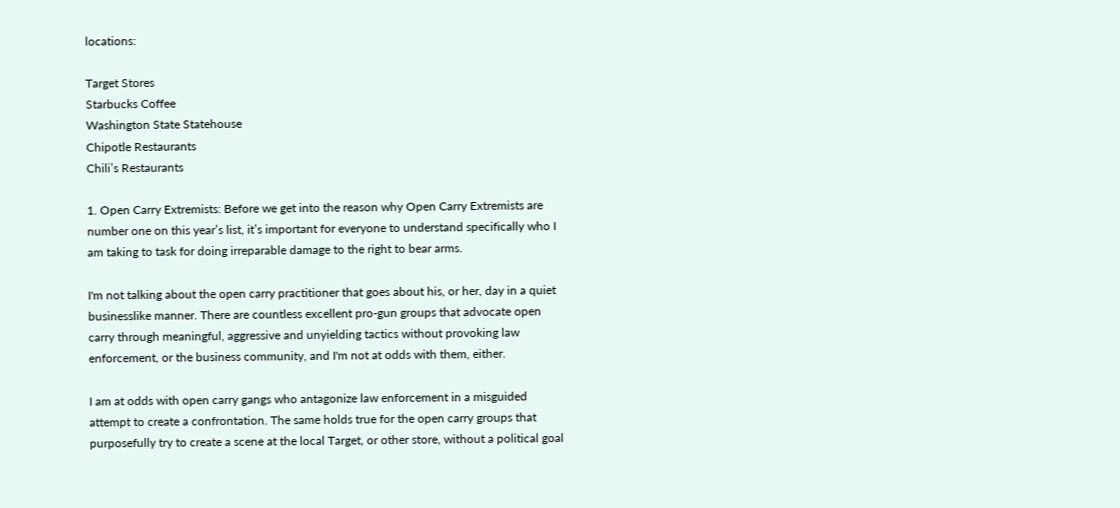locations:

Target Stores
Starbucks Coffee
Washington State Statehouse
Chipotle Restaurants
Chili’s Restaurants

1. Open Carry Extremists: Before we get into the reason why Open Carry Extremists are number one on this year’s list, it’s important for everyone to understand specifically who I am taking to task for doing irreparable damage to the right to bear arms.

I'm not talking about the open carry practitioner that goes about his, or her, day in a quiet businesslike manner. There are countless excellent pro-gun groups that advocate open carry through meaningful, aggressive and unyielding tactics without provoking law enforcement, or the business community, and I'm not at odds with them, either.

I am at odds with open carry gangs who antagonize law enforcement in a misguided attempt to create a confrontation. The same holds true for the open carry groups that purposefully try to create a scene at the local Target, or other store, without a political goal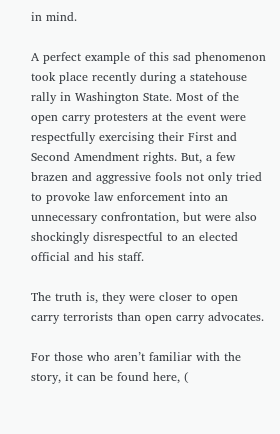in mind.

A perfect example of this sad phenomenon took place recently during a statehouse rally in Washington State. Most of the open carry protesters at the event were respectfully exercising their First and Second Amendment rights. But, a few brazen and aggressive fools not only tried to provoke law enforcement into an unnecessary confrontation, but were also shockingly disrespectful to an elected official and his staff.

The truth is, they were closer to open carry terrorists than open carry advocates.

For those who aren’t familiar with the story, it can be found here, (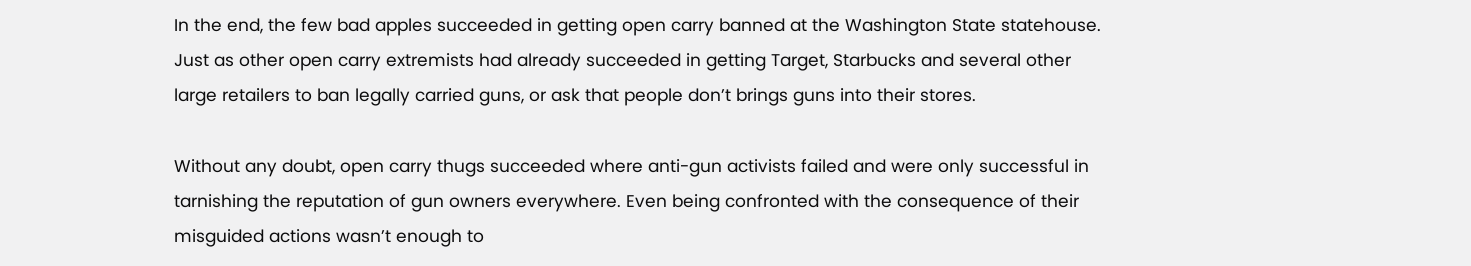In the end, the few bad apples succeeded in getting open carry banned at the Washington State statehouse. Just as other open carry extremists had already succeeded in getting Target, Starbucks and several other large retailers to ban legally carried guns, or ask that people don’t brings guns into their stores.

Without any doubt, open carry thugs succeeded where anti-gun activists failed and were only successful in tarnishing the reputation of gun owners everywhere. Even being confronted with the consequence of their misguided actions wasn’t enough to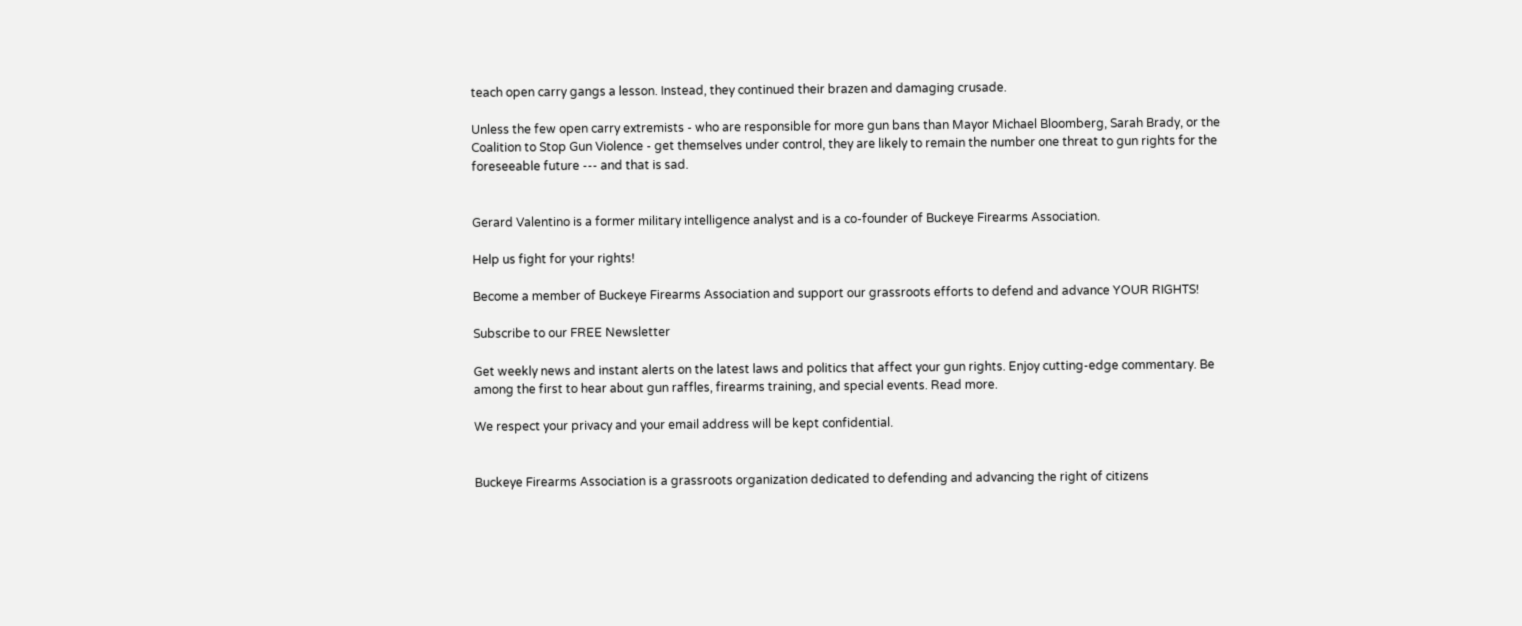teach open carry gangs a lesson. Instead, they continued their brazen and damaging crusade.

Unless the few open carry extremists - who are responsible for more gun bans than Mayor Michael Bloomberg, Sarah Brady, or the Coalition to Stop Gun Violence - get themselves under control, they are likely to remain the number one threat to gun rights for the foreseeable future --- and that is sad.


Gerard Valentino is a former military intelligence analyst and is a co-founder of Buckeye Firearms Association.

Help us fight for your rights!

Become a member of Buckeye Firearms Association and support our grassroots efforts to defend and advance YOUR RIGHTS!

Subscribe to our FREE Newsletter

Get weekly news and instant alerts on the latest laws and politics that affect your gun rights. Enjoy cutting-edge commentary. Be among the first to hear about gun raffles, firearms training, and special events. Read more.

We respect your privacy and your email address will be kept confidential.


Buckeye Firearms Association is a grassroots organization dedicated to defending and advancing the right of citizens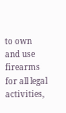to own and use firearms for all legal activities,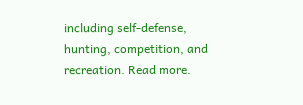including self-defense, hunting, competition, and recreation. Read more.